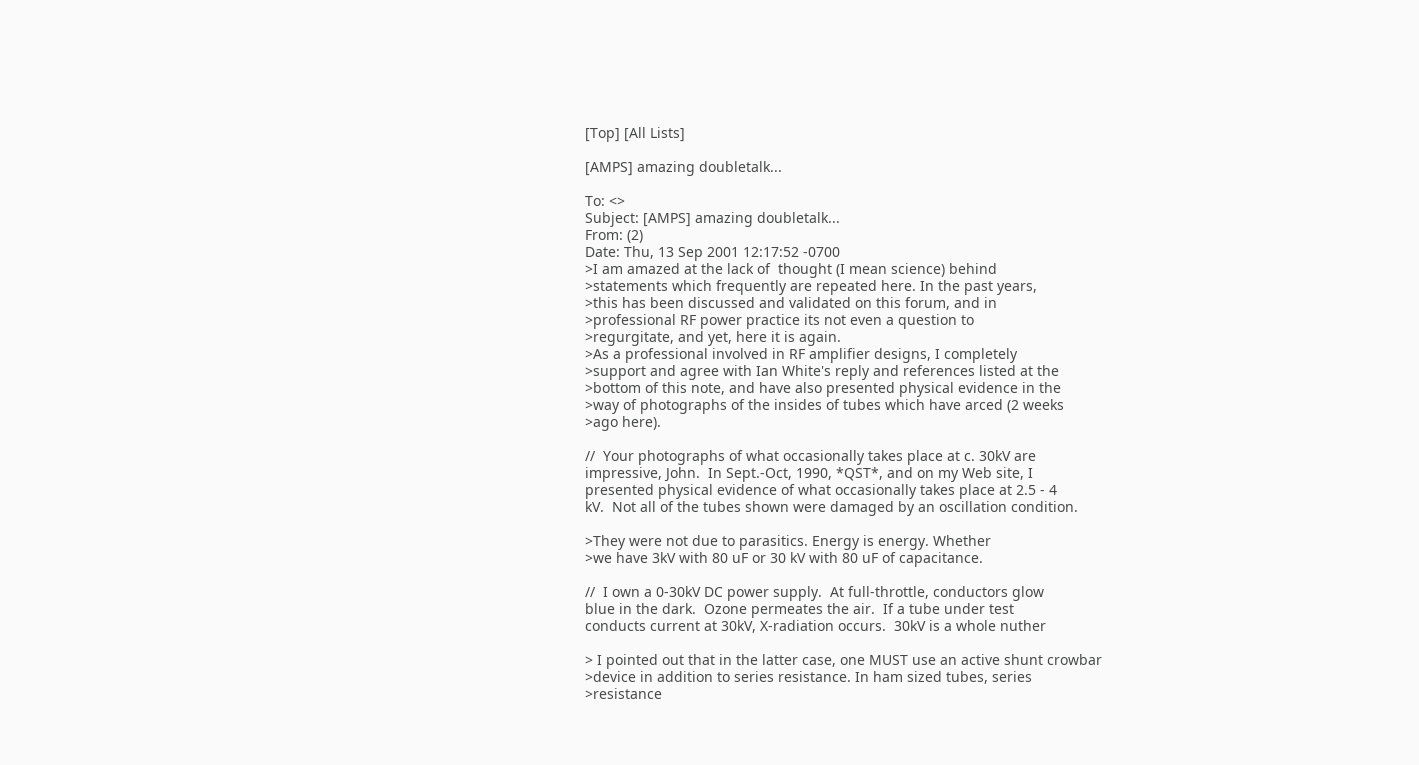[Top] [All Lists]

[AMPS] amazing doubletalk...

To: <>
Subject: [AMPS] amazing doubletalk...
From: (2)
Date: Thu, 13 Sep 2001 12:17:52 -0700
>I am amazed at the lack of  thought (I mean science) behind
>statements which frequently are repeated here. In the past years,
>this has been discussed and validated on this forum, and in
>professional RF power practice its not even a question to
>regurgitate, and yet, here it is again.
>As a professional involved in RF amplifier designs, I completely
>support and agree with Ian White's reply and references listed at the
>bottom of this note, and have also presented physical evidence in the
>way of photographs of the insides of tubes which have arced (2 weeks
>ago here).

//  Your photographs of what occasionally takes place at c. 30kV are
impressive, John.  In Sept.-Oct, 1990, *QST*, and on my Web site, I
presented physical evidence of what occasionally takes place at 2.5 - 4
kV.  Not all of the tubes shown were damaged by an oscillation condition.

>They were not due to parasitics. Energy is energy. Whether
>we have 3kV with 80 uF or 30 kV with 80 uF of capacitance.

//  I own a 0-30kV DC power supply.  At full-throttle, conductors glow
blue in the dark.  Ozone permeates the air.  If a tube under test
conducts current at 30kV, X-radiation occurs.  30kV is a whole nuther

> I pointed out that in the latter case, one MUST use an active shunt crowbar
>device in addition to series resistance. In ham sized tubes, series
>resistance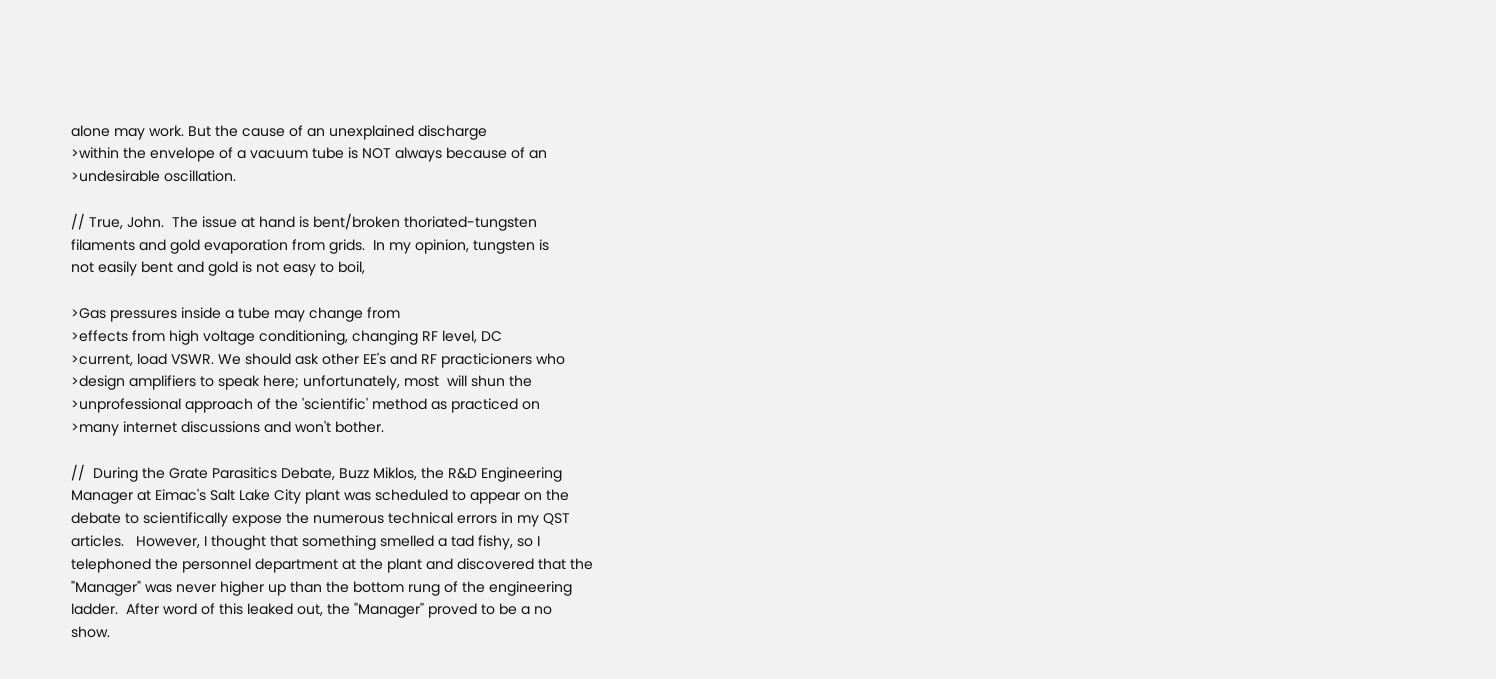alone may work. But the cause of an unexplained discharge
>within the envelope of a vacuum tube is NOT always because of an
>undesirable oscillation.

// True, John.  The issue at hand is bent/broken thoriated-tungsten
filaments and gold evaporation from grids.  In my opinion, tungsten is
not easily bent and gold is not easy to boil,

>Gas pressures inside a tube may change from
>effects from high voltage conditioning, changing RF level, DC
>current, load VSWR. We should ask other EE's and RF practicioners who
>design amplifiers to speak here; unfortunately, most  will shun the
>unprofessional approach of the 'scientific' method as practiced on
>many internet discussions and won't bother.

//  During the Grate Parasitics Debate, Buzz Miklos, the R&D Engineering
Manager at Eimac's Salt Lake City plant was scheduled to appear on the
debate to scientifically expose the numerous technical errors in my QST
articles.   However, I thought that something smelled a tad fishy, so I
telephoned the personnel department at the plant and discovered that the
"Manager" was never higher up than the bottom rung of the engineering
ladder.  After word of this leaked out, the "Manager" proved to be a no
show.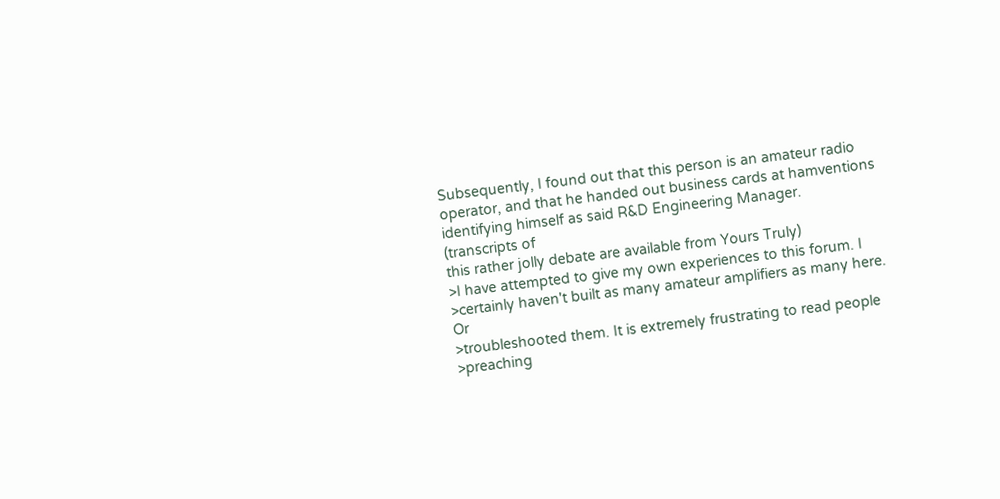Subsequently, I found out that this person is an amateur radio
operator, and that he handed out business cards at hamventions
identifying himself as said R&D Engineering Manager.    (transcripts of
this rather jolly debate are available from Yours Truly)
>I have attempted to give my own experiences to this forum. I
>certainly haven't built as many amateur amplifiers as many here. Or
>troubleshooted them. It is extremely frustrating to read people
>preaching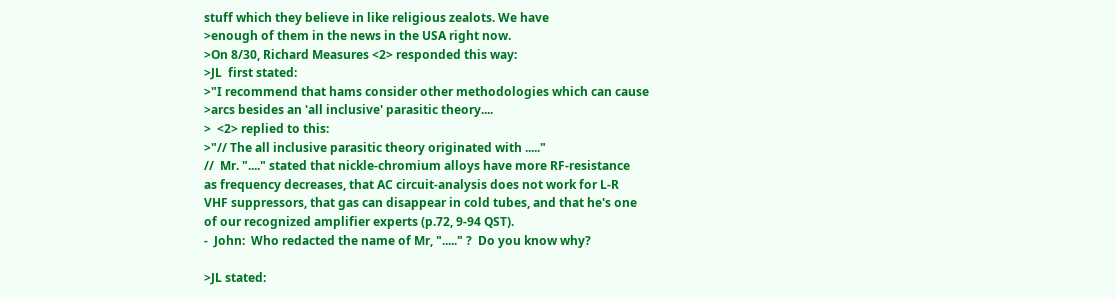stuff which they believe in like religious zealots. We have
>enough of them in the news in the USA right now.
>On 8/30, Richard Measures <2> responded this way:
>JL  first stated:
>"I recommend that hams consider other methodologies which can cause
>arcs besides an 'all inclusive' parasitic theory....
>  <2> replied to this:
>"// The all inclusive parasitic theory originated with ....."
//  Mr. "...." stated that nickle-chromium alloys have more RF-resistance
as frequency decreases, that AC circuit-analysis does not work for L-R
VHF suppressors, that gas can disappear in cold tubes, and that he's one
of our recognized amplifier experts (p.72, 9-94 QST).
-  John:  Who redacted the name of Mr, "....." ?  Do you know why?

>JL stated: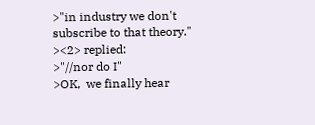>"in industry we don't subscribe to that theory."
><2> replied:
>"//nor do I"
>OK,  we finally hear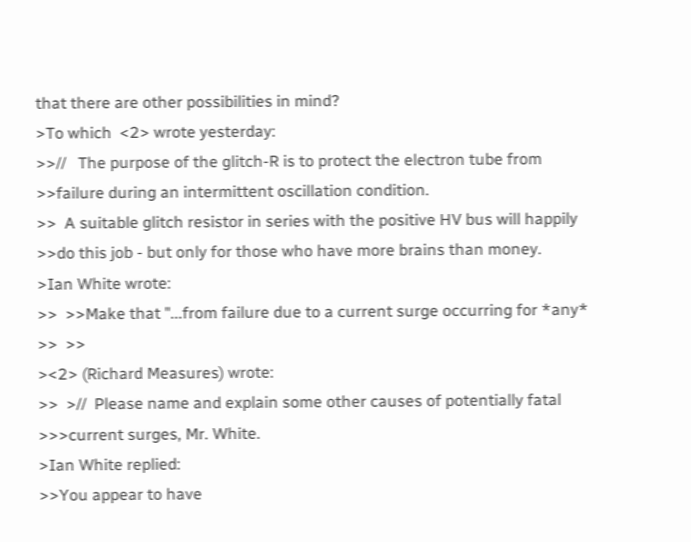that there are other possibilities in mind?
>To which  <2> wrote yesterday:
>>//   The purpose of the glitch-R is to protect the electron tube from
>>failure during an intermittent oscillation condition.
>>  A suitable glitch resistor in series with the positive HV bus will happily
>>do this job - but only for those who have more brains than money.
>Ian White wrote:
>>  >>Make that "...from failure due to a current surge occurring for *any*
>>  >>
><2> (Richard Measures) wrote:
>>  >//  Please name and explain some other causes of potentially fatal
>>>current surges, Mr. White.
>Ian White replied:
>>You appear to have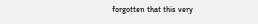forgotten that this very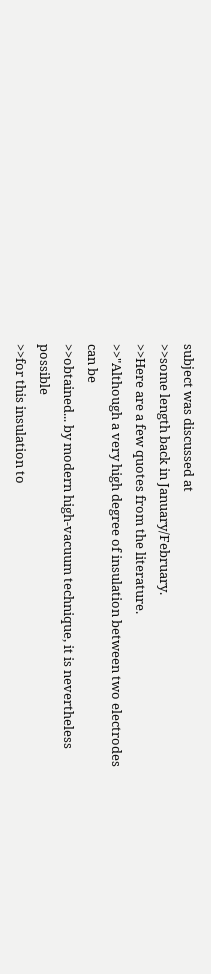subject was discussed at
>>some length back in January/February.
>>Here are a few quotes from the literature.
>>"Although a very high degree of insulation between two electrodes can be
>>obtained... by modern high-vacuum technique, it is nevertheless possible
>>for this insulation to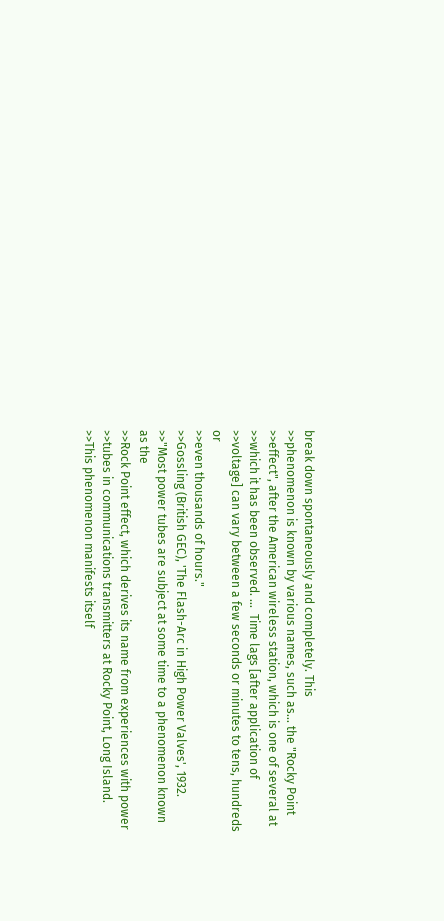break down spontaneously and completely. This
>>phenomenon is known by various names, such as... the "Rocky Point
>>effect", after the American wireless station, which is one of several at
>>which it has been observed. ...  Time lags [after application of
>>voltage] can vary between a few seconds or minutes to tens, hundreds or
>>even thousands of hours."
>>Gossling (British GEC), 'The Flash-Arc in High Power Valves', 1932.
>>"Most power tubes are subject at some time to a phenomenon known as the
>>Rock Point effect, which derives its name from experiences with power
>>tubes in communications transmitters at Rocky Point, Long Island.
>>This phenomenon manifests itself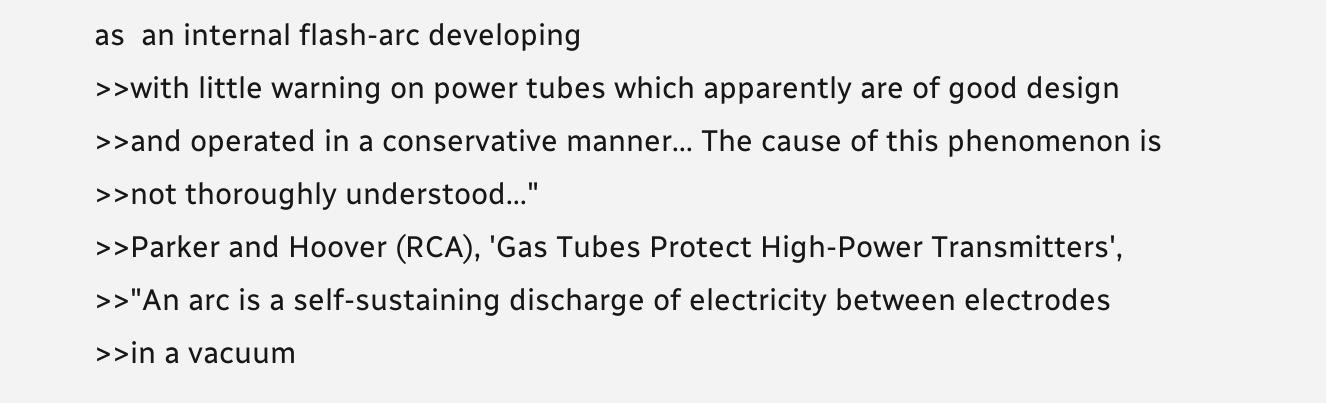as  an internal flash-arc developing
>>with little warning on power tubes which apparently are of good design
>>and operated in a conservative manner... The cause of this phenomenon is
>>not thoroughly understood..."
>>Parker and Hoover (RCA), 'Gas Tubes Protect High-Power Transmitters',
>>"An arc is a self-sustaining discharge of electricity between electrodes
>>in a vacuum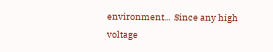environment...  Since any high voltage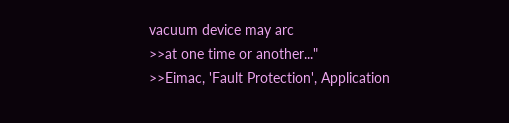vacuum device may arc
>>at one time or another..."
>>Eimac, 'Fault Protection', Application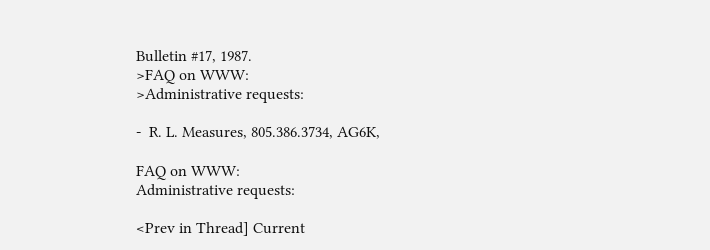Bulletin #17, 1987.
>FAQ on WWW:
>Administrative requests:

-  R. L. Measures, 805.386.3734, AG6K,

FAQ on WWW:
Administrative requests:

<Prev in Thread] Current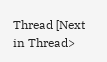Thread [Next in Thread>